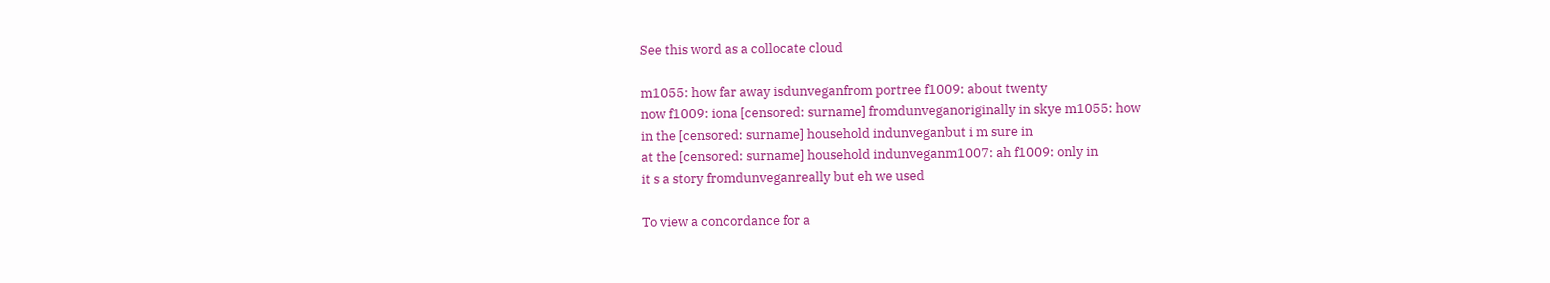See this word as a collocate cloud

m1055: how far away isdunveganfrom portree f1009: about twenty
now f1009: iona [censored: surname] fromdunveganoriginally in skye m1055: how
in the [censored: surname] household indunveganbut i m sure in
at the [censored: surname] household indunveganm1007: ah f1009: only in
it s a story fromdunveganreally but eh we used

To view a concordance for a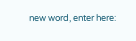new word, enter here: